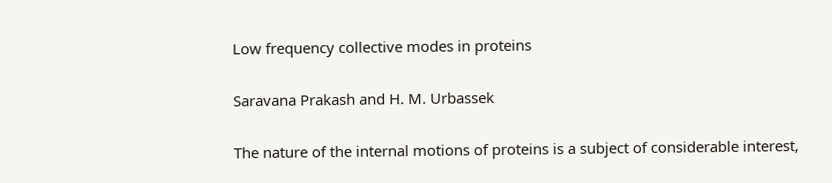Low frequency collective modes in proteins

Saravana Prakash and H. M. Urbassek

The nature of the internal motions of proteins is a subject of considerable interest,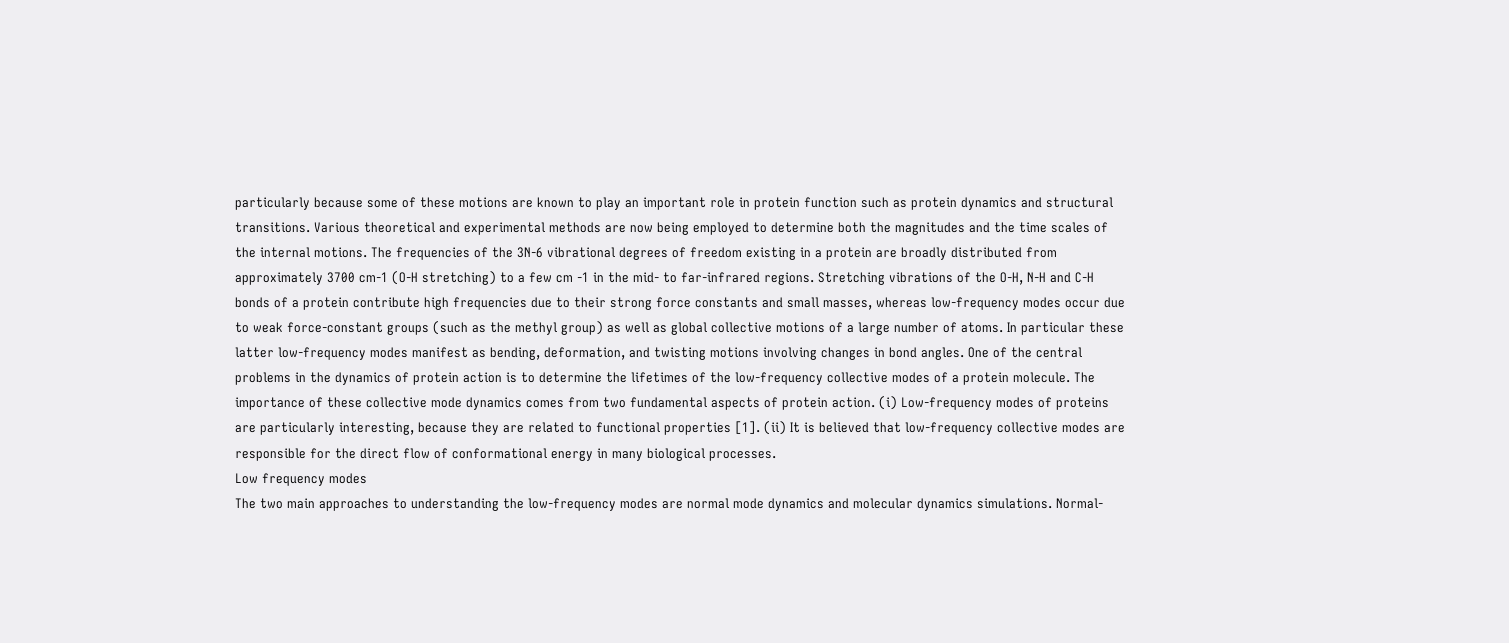particularly because some of these motions are known to play an important role in protein function such as protein dynamics and structural transitions. Various theoretical and experimental methods are now being employed to determine both the magnitudes and the time scales of the internal motions. The frequencies of the 3N-6 vibrational degrees of freedom existing in a protein are broadly distributed from approximately 3700 cm-1 (O-H stretching) to a few cm -1 in the mid- to far-infrared regions. Stretching vibrations of the O-H, N-H and C-H bonds of a protein contribute high frequencies due to their strong force constants and small masses, whereas low-frequency modes occur due to weak force-constant groups (such as the methyl group) as well as global collective motions of a large number of atoms. In particular these latter low-frequency modes manifest as bending, deformation, and twisting motions involving changes in bond angles. One of the central problems in the dynamics of protein action is to determine the lifetimes of the low-frequency collective modes of a protein molecule. The importance of these collective mode dynamics comes from two fundamental aspects of protein action. (i) Low-frequency modes of proteins are particularly interesting, because they are related to functional properties [1]. (ii) It is believed that low-frequency collective modes are responsible for the direct flow of conformational energy in many biological processes.
Low frequency modes
The two main approaches to understanding the low-frequency modes are normal mode dynamics and molecular dynamics simulations. Normal-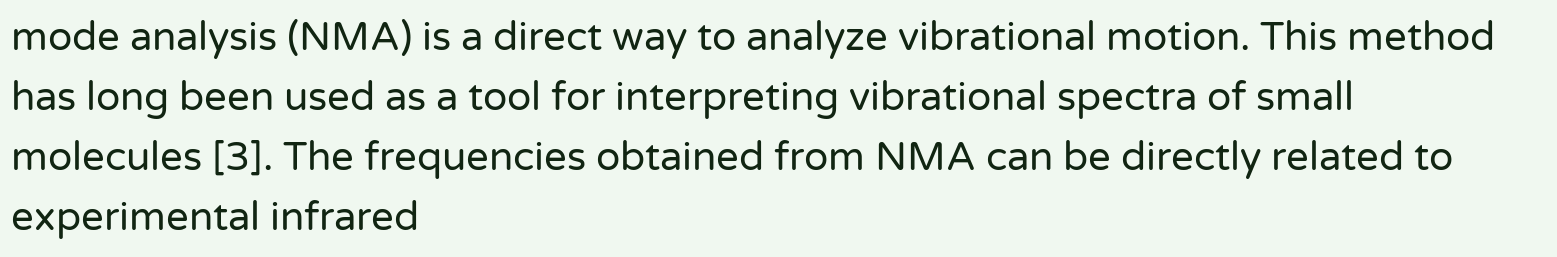mode analysis (NMA) is a direct way to analyze vibrational motion. This method has long been used as a tool for interpreting vibrational spectra of small molecules [3]. The frequencies obtained from NMA can be directly related to experimental infrared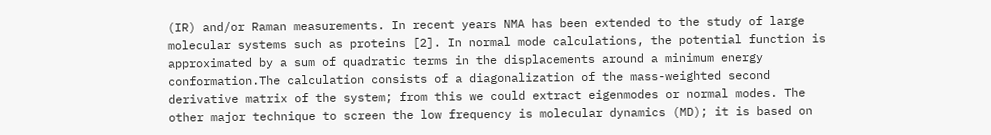(IR) and/or Raman measurements. In recent years NMA has been extended to the study of large molecular systems such as proteins [2]. In normal mode calculations, the potential function is approximated by a sum of quadratic terms in the displacements around a minimum energy conformation.The calculation consists of a diagonalization of the mass-weighted second derivative matrix of the system; from this we could extract eigenmodes or normal modes. The other major technique to screen the low frequency is molecular dynamics (MD); it is based on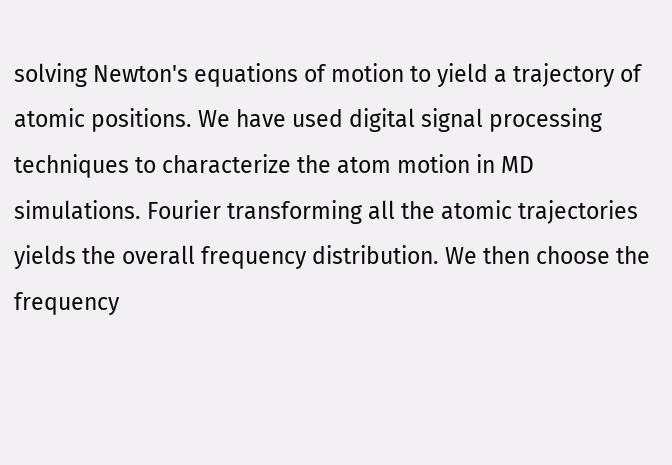solving Newton's equations of motion to yield a trajectory of atomic positions. We have used digital signal processing techniques to characterize the atom motion in MD simulations. Fourier transforming all the atomic trajectories yields the overall frequency distribution. We then choose the frequency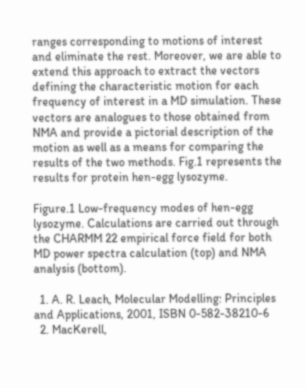ranges corresponding to motions of interest and eliminate the rest. Moreover, we are able to extend this approach to extract the vectors defining the characteristic motion for each frequency of interest in a MD simulation. These vectors are analogues to those obtained from NMA and provide a pictorial description of the motion as well as a means for comparing the results of the two methods. Fig.1 represents the results for protein hen-egg lysozyme.

Figure.1 Low-frequency modes of hen-egg lysozyme. Calculations are carried out through the CHARMM 22 empirical force field for both MD power spectra calculation (top) and NMA analysis (bottom).

  1. A. R. Leach, Molecular Modelling: Principles and Applications, 2001, ISBN 0-582-38210-6
  2. MacKerell,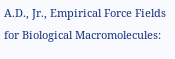A.D., Jr., Empirical Force Fields for Biological Macromolecules: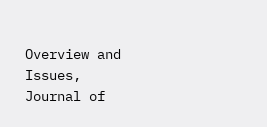Overview and Issues, Journal of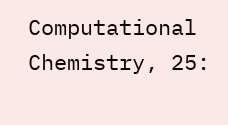Computational Chemistry, 25: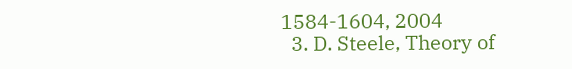1584-1604, 2004
  3. D. Steele, Theory of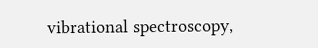vibrational spectroscopy,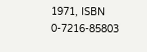1971, ISBN 0-7216-85803